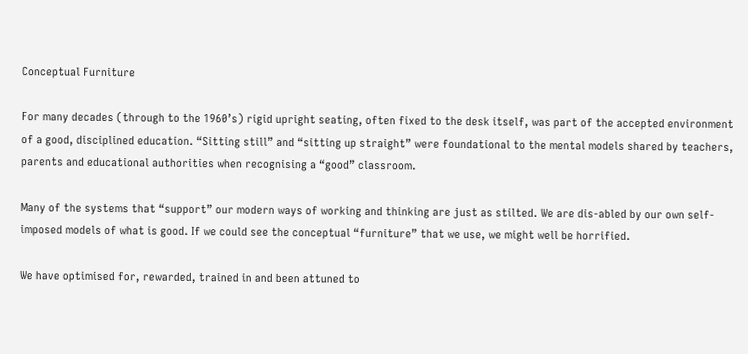Conceptual Furniture

For many decades (through to the 1960’s) rigid upright seating, often fixed to the desk itself, was part of the accepted environment of a good, disciplined education. “Sitting still” and “sitting up straight” were foundational to the mental models shared by teachers, parents and educational authorities when recognising a “good” classroom.

Many of the systems that “support” our modern ways of working and thinking are just as stilted. We are dis-abled by our own self-imposed models of what is good. If we could see the conceptual “furniture” that we use, we might well be horrified.

We have optimised for, rewarded, trained in and been attuned to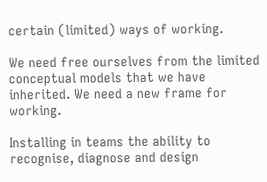certain (limited) ways of working.

We need free ourselves from the limited conceptual models that we have inherited. We need a new frame for working.

Installing in teams the ability to recognise, diagnose and design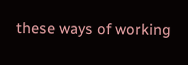these ways of working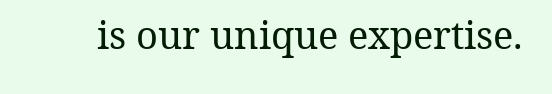is our unique expertise.